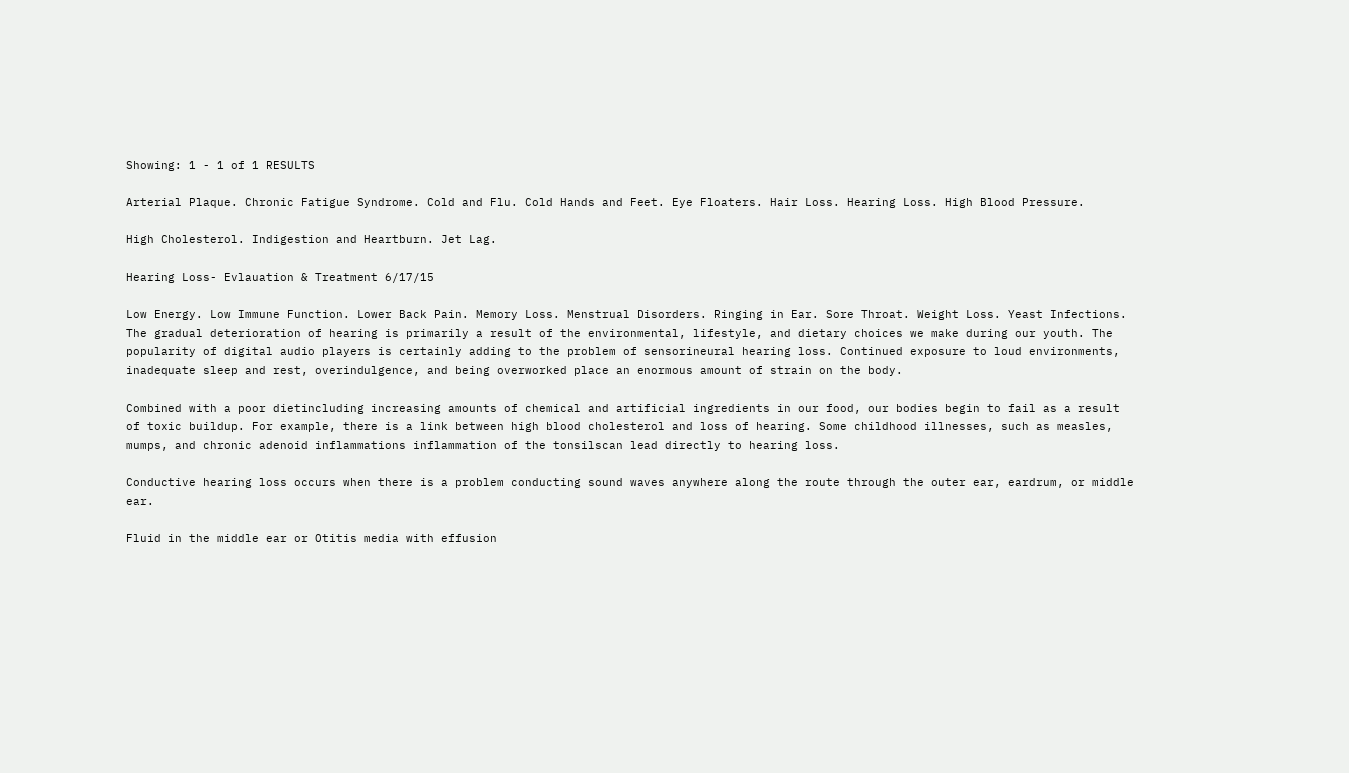Showing: 1 - 1 of 1 RESULTS

Arterial Plaque. Chronic Fatigue Syndrome. Cold and Flu. Cold Hands and Feet. Eye Floaters. Hair Loss. Hearing Loss. High Blood Pressure.

High Cholesterol. Indigestion and Heartburn. Jet Lag.

Hearing Loss- Evlauation & Treatment 6/17/15

Low Energy. Low Immune Function. Lower Back Pain. Memory Loss. Menstrual Disorders. Ringing in Ear. Sore Throat. Weight Loss. Yeast Infections. The gradual deterioration of hearing is primarily a result of the environmental, lifestyle, and dietary choices we make during our youth. The popularity of digital audio players is certainly adding to the problem of sensorineural hearing loss. Continued exposure to loud environments, inadequate sleep and rest, overindulgence, and being overworked place an enormous amount of strain on the body.

Combined with a poor dietincluding increasing amounts of chemical and artificial ingredients in our food, our bodies begin to fail as a result of toxic buildup. For example, there is a link between high blood cholesterol and loss of hearing. Some childhood illnesses, such as measles, mumps, and chronic adenoid inflammations inflammation of the tonsilscan lead directly to hearing loss.

Conductive hearing loss occurs when there is a problem conducting sound waves anywhere along the route through the outer ear, eardrum, or middle ear.

Fluid in the middle ear or Otitis media with effusion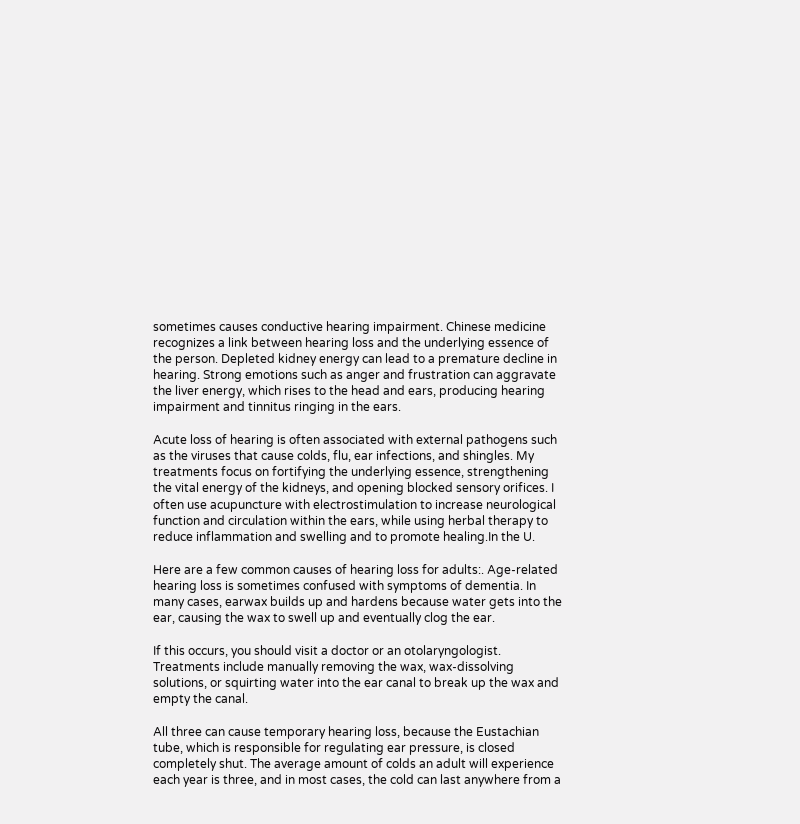sometimes causes conductive hearing impairment. Chinese medicine recognizes a link between hearing loss and the underlying essence of the person. Depleted kidney energy can lead to a premature decline in hearing. Strong emotions such as anger and frustration can aggravate the liver energy, which rises to the head and ears, producing hearing impairment and tinnitus ringing in the ears.

Acute loss of hearing is often associated with external pathogens such as the viruses that cause colds, flu, ear infections, and shingles. My treatments focus on fortifying the underlying essence, strengthening the vital energy of the kidneys, and opening blocked sensory orifices. I often use acupuncture with electrostimulation to increase neurological function and circulation within the ears, while using herbal therapy to reduce inflammation and swelling and to promote healing.In the U.

Here are a few common causes of hearing loss for adults:. Age-related hearing loss is sometimes confused with symptoms of dementia. In many cases, earwax builds up and hardens because water gets into the ear, causing the wax to swell up and eventually clog the ear.

If this occurs, you should visit a doctor or an otolaryngologist. Treatments include manually removing the wax, wax-dissolving solutions, or squirting water into the ear canal to break up the wax and empty the canal.

All three can cause temporary hearing loss, because the Eustachian tube, which is responsible for regulating ear pressure, is closed completely shut. The average amount of colds an adult will experience each year is three, and in most cases, the cold can last anywhere from a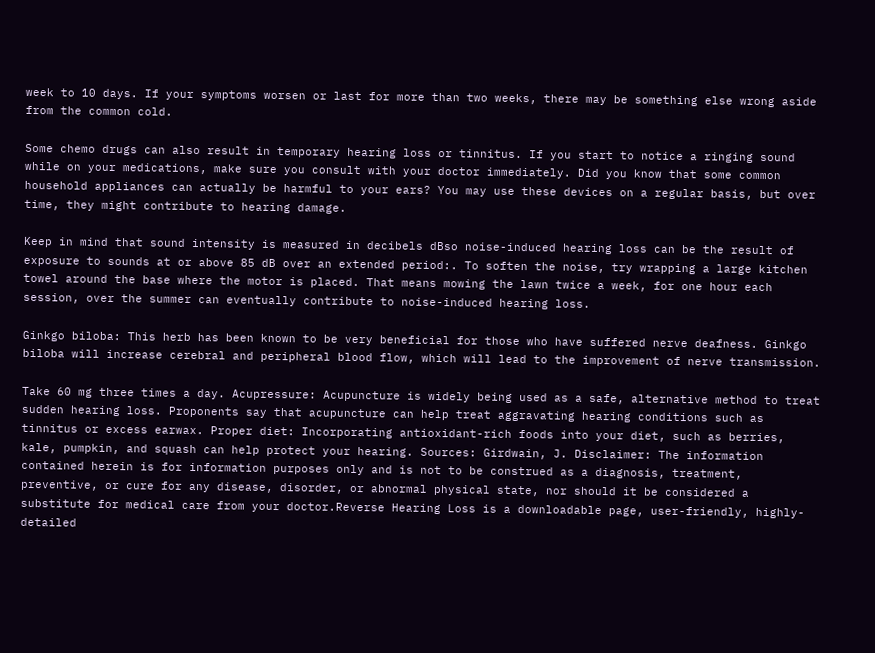week to 10 days. If your symptoms worsen or last for more than two weeks, there may be something else wrong aside from the common cold.

Some chemo drugs can also result in temporary hearing loss or tinnitus. If you start to notice a ringing sound while on your medications, make sure you consult with your doctor immediately. Did you know that some common household appliances can actually be harmful to your ears? You may use these devices on a regular basis, but over time, they might contribute to hearing damage.

Keep in mind that sound intensity is measured in decibels dBso noise-induced hearing loss can be the result of exposure to sounds at or above 85 dB over an extended period:. To soften the noise, try wrapping a large kitchen towel around the base where the motor is placed. That means mowing the lawn twice a week, for one hour each session, over the summer can eventually contribute to noise-induced hearing loss.

Ginkgo biloba: This herb has been known to be very beneficial for those who have suffered nerve deafness. Ginkgo biloba will increase cerebral and peripheral blood flow, which will lead to the improvement of nerve transmission.

Take 60 mg three times a day. Acupressure: Acupuncture is widely being used as a safe, alternative method to treat sudden hearing loss. Proponents say that acupuncture can help treat aggravating hearing conditions such as tinnitus or excess earwax. Proper diet: Incorporating antioxidant-rich foods into your diet, such as berries, kale, pumpkin, and squash can help protect your hearing. Sources: Girdwain, J. Disclaimer: The information contained herein is for information purposes only and is not to be construed as a diagnosis, treatment, preventive, or cure for any disease, disorder, or abnormal physical state, nor should it be considered a substitute for medical care from your doctor.Reverse Hearing Loss is a downloadable page, user-friendly, highly-detailed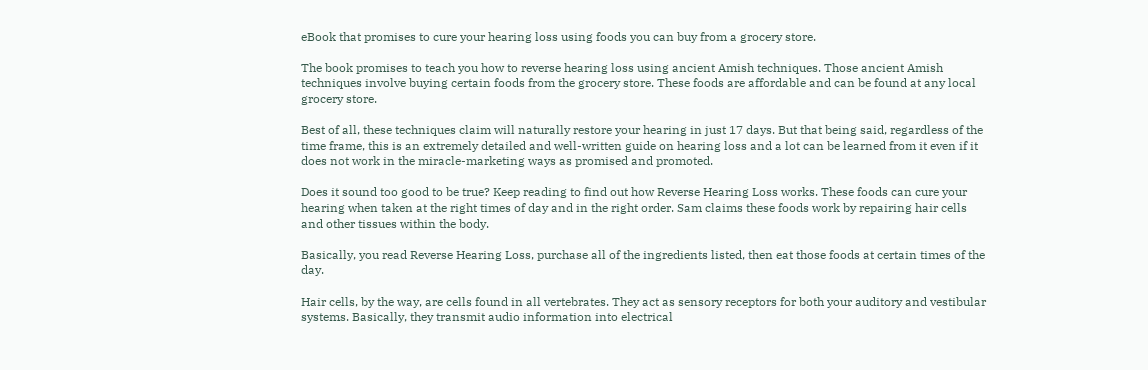eBook that promises to cure your hearing loss using foods you can buy from a grocery store.

The book promises to teach you how to reverse hearing loss using ancient Amish techniques. Those ancient Amish techniques involve buying certain foods from the grocery store. These foods are affordable and can be found at any local grocery store.

Best of all, these techniques claim will naturally restore your hearing in just 17 days. But that being said, regardless of the time frame, this is an extremely detailed and well-written guide on hearing loss and a lot can be learned from it even if it does not work in the miracle-marketing ways as promised and promoted.

Does it sound too good to be true? Keep reading to find out how Reverse Hearing Loss works. These foods can cure your hearing when taken at the right times of day and in the right order. Sam claims these foods work by repairing hair cells and other tissues within the body.

Basically, you read Reverse Hearing Loss, purchase all of the ingredients listed, then eat those foods at certain times of the day.

Hair cells, by the way, are cells found in all vertebrates. They act as sensory receptors for both your auditory and vestibular systems. Basically, they transmit audio information into electrical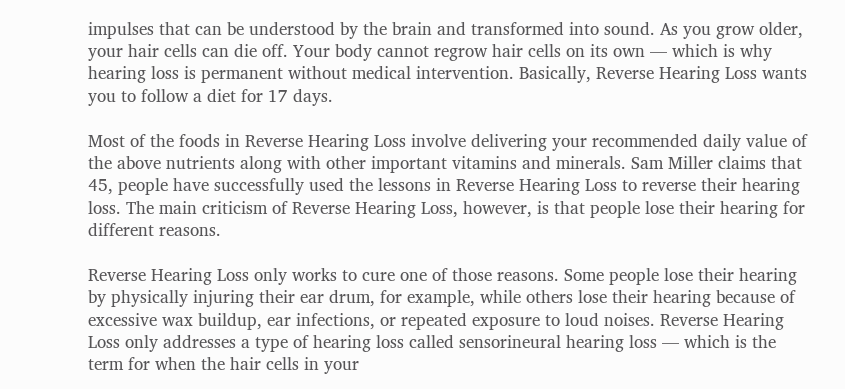impulses that can be understood by the brain and transformed into sound. As you grow older, your hair cells can die off. Your body cannot regrow hair cells on its own — which is why hearing loss is permanent without medical intervention. Basically, Reverse Hearing Loss wants you to follow a diet for 17 days.

Most of the foods in Reverse Hearing Loss involve delivering your recommended daily value of the above nutrients along with other important vitamins and minerals. Sam Miller claims that 45, people have successfully used the lessons in Reverse Hearing Loss to reverse their hearing loss. The main criticism of Reverse Hearing Loss, however, is that people lose their hearing for different reasons.

Reverse Hearing Loss only works to cure one of those reasons. Some people lose their hearing by physically injuring their ear drum, for example, while others lose their hearing because of excessive wax buildup, ear infections, or repeated exposure to loud noises. Reverse Hearing Loss only addresses a type of hearing loss called sensorineural hearing loss — which is the term for when the hair cells in your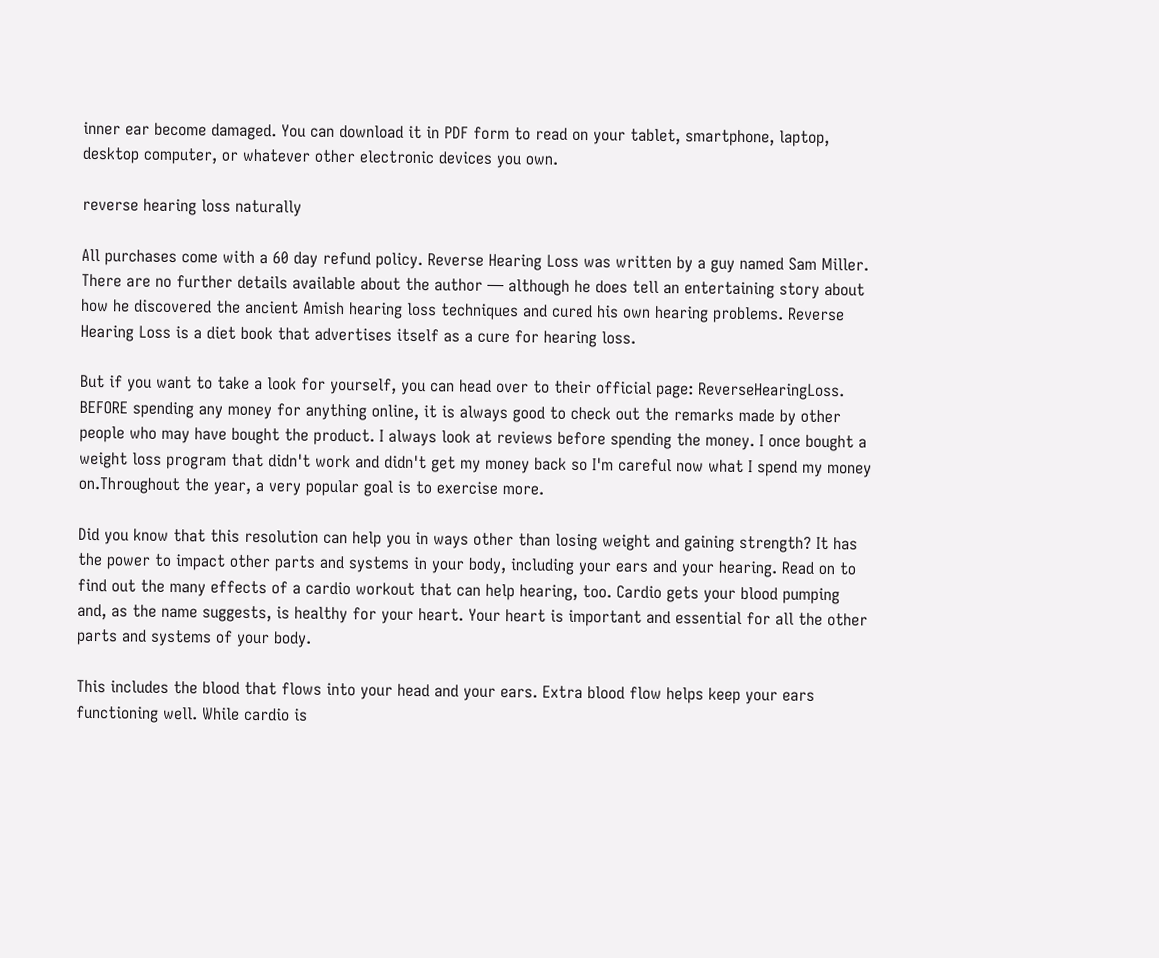inner ear become damaged. You can download it in PDF form to read on your tablet, smartphone, laptop, desktop computer, or whatever other electronic devices you own.

reverse hearing loss naturally

All purchases come with a 60 day refund policy. Reverse Hearing Loss was written by a guy named Sam Miller. There are no further details available about the author — although he does tell an entertaining story about how he discovered the ancient Amish hearing loss techniques and cured his own hearing problems. Reverse Hearing Loss is a diet book that advertises itself as a cure for hearing loss.

But if you want to take a look for yourself, you can head over to their official page: ReverseHearingLoss. BEFORE spending any money for anything online, it is always good to check out the remarks made by other people who may have bought the product. I always look at reviews before spending the money. I once bought a weight loss program that didn't work and didn't get my money back so I'm careful now what I spend my money on.Throughout the year, a very popular goal is to exercise more.

Did you know that this resolution can help you in ways other than losing weight and gaining strength? It has the power to impact other parts and systems in your body, including your ears and your hearing. Read on to find out the many effects of a cardio workout that can help hearing, too. Cardio gets your blood pumping and, as the name suggests, is healthy for your heart. Your heart is important and essential for all the other parts and systems of your body.

This includes the blood that flows into your head and your ears. Extra blood flow helps keep your ears functioning well. While cardio is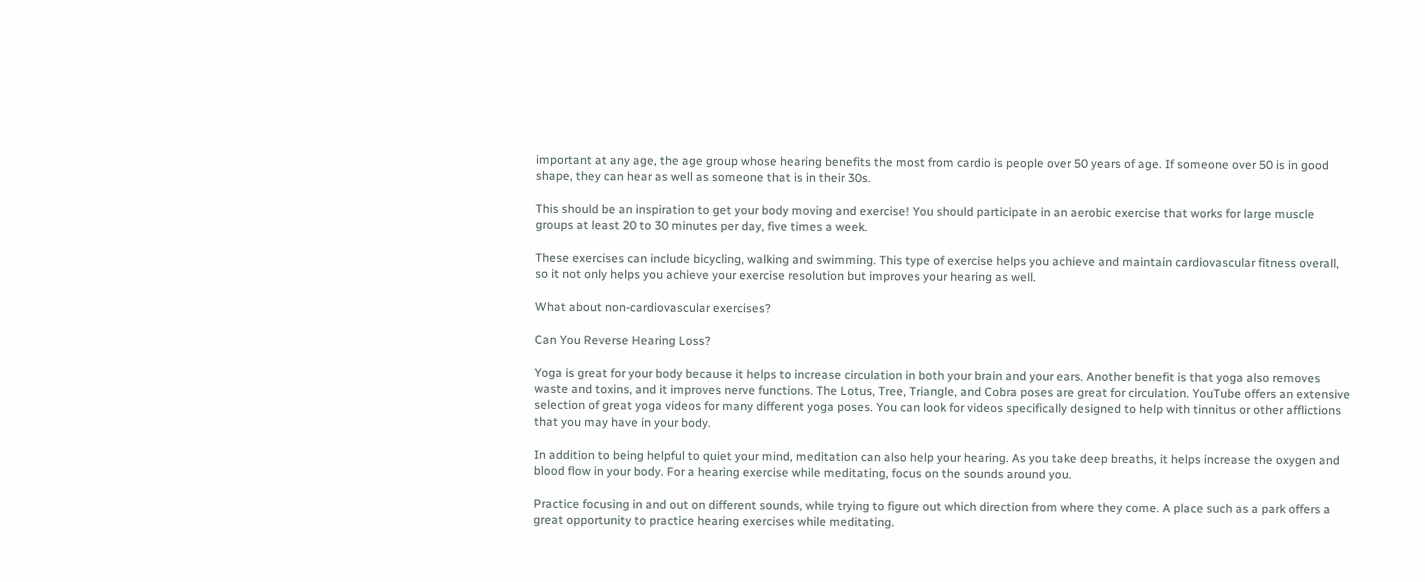important at any age, the age group whose hearing benefits the most from cardio is people over 50 years of age. If someone over 50 is in good shape, they can hear as well as someone that is in their 30s.

This should be an inspiration to get your body moving and exercise! You should participate in an aerobic exercise that works for large muscle groups at least 20 to 30 minutes per day, five times a week.

These exercises can include bicycling, walking and swimming. This type of exercise helps you achieve and maintain cardiovascular fitness overall, so it not only helps you achieve your exercise resolution but improves your hearing as well.

What about non-cardiovascular exercises?

Can You Reverse Hearing Loss?

Yoga is great for your body because it helps to increase circulation in both your brain and your ears. Another benefit is that yoga also removes waste and toxins, and it improves nerve functions. The Lotus, Tree, Triangle, and Cobra poses are great for circulation. YouTube offers an extensive selection of great yoga videos for many different yoga poses. You can look for videos specifically designed to help with tinnitus or other afflictions that you may have in your body.

In addition to being helpful to quiet your mind, meditation can also help your hearing. As you take deep breaths, it helps increase the oxygen and blood flow in your body. For a hearing exercise while meditating, focus on the sounds around you.

Practice focusing in and out on different sounds, while trying to figure out which direction from where they come. A place such as a park offers a great opportunity to practice hearing exercises while meditating.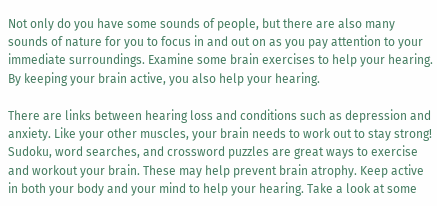Not only do you have some sounds of people, but there are also many sounds of nature for you to focus in and out on as you pay attention to your immediate surroundings. Examine some brain exercises to help your hearing. By keeping your brain active, you also help your hearing.

There are links between hearing loss and conditions such as depression and anxiety. Like your other muscles, your brain needs to work out to stay strong! Sudoku, word searches, and crossword puzzles are great ways to exercise and workout your brain. These may help prevent brain atrophy. Keep active in both your body and your mind to help your hearing. Take a look at some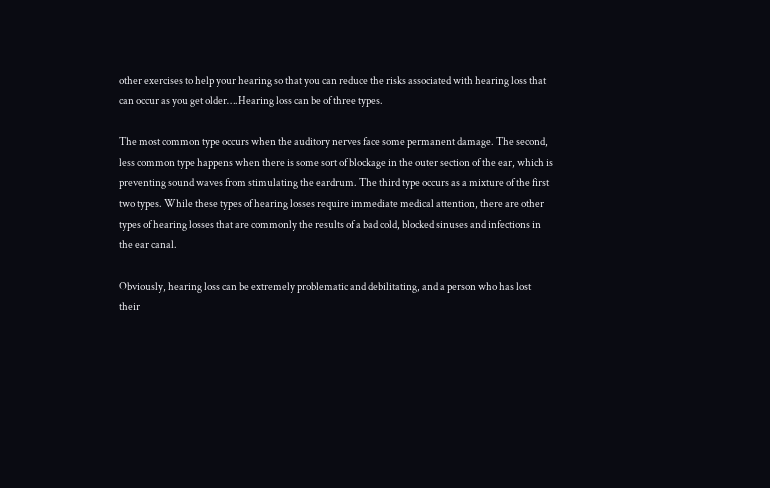other exercises to help your hearing so that you can reduce the risks associated with hearing loss that can occur as you get older….Hearing loss can be of three types.

The most common type occurs when the auditory nerves face some permanent damage. The second, less common type happens when there is some sort of blockage in the outer section of the ear, which is preventing sound waves from stimulating the eardrum. The third type occurs as a mixture of the first two types. While these types of hearing losses require immediate medical attention, there are other types of hearing losses that are commonly the results of a bad cold, blocked sinuses and infections in the ear canal.

Obviously, hearing loss can be extremely problematic and debilitating, and a person who has lost their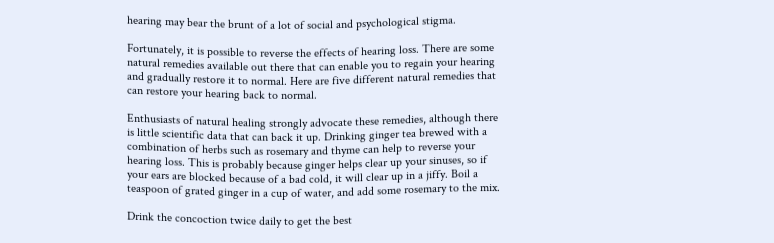hearing may bear the brunt of a lot of social and psychological stigma.

Fortunately, it is possible to reverse the effects of hearing loss. There are some natural remedies available out there that can enable you to regain your hearing and gradually restore it to normal. Here are five different natural remedies that can restore your hearing back to normal.

Enthusiasts of natural healing strongly advocate these remedies, although there is little scientific data that can back it up. Drinking ginger tea brewed with a combination of herbs such as rosemary and thyme can help to reverse your hearing loss. This is probably because ginger helps clear up your sinuses, so if your ears are blocked because of a bad cold, it will clear up in a jiffy. Boil a teaspoon of grated ginger in a cup of water, and add some rosemary to the mix.

Drink the concoction twice daily to get the best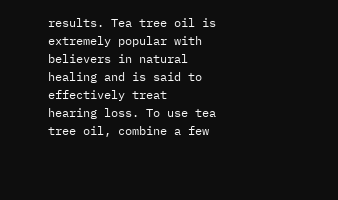results. Tea tree oil is extremely popular with believers in natural healing and is said to effectively treat hearing loss. To use tea tree oil, combine a few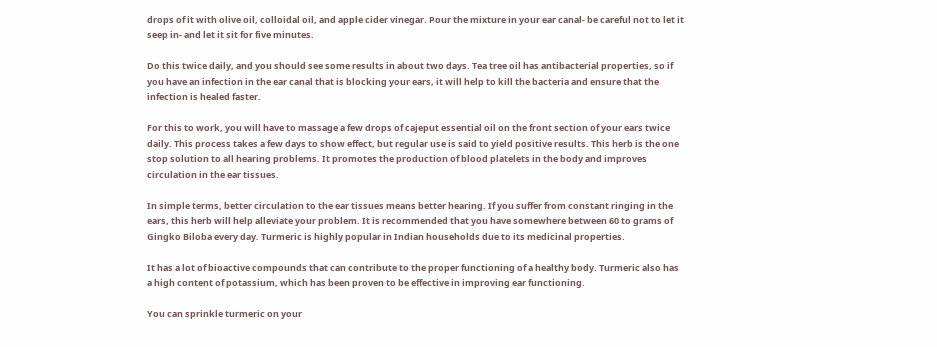drops of it with olive oil, colloidal oil, and apple cider vinegar. Pour the mixture in your ear canal- be careful not to let it seep in- and let it sit for five minutes.

Do this twice daily, and you should see some results in about two days. Tea tree oil has antibacterial properties, so if you have an infection in the ear canal that is blocking your ears, it will help to kill the bacteria and ensure that the infection is healed faster.

For this to work, you will have to massage a few drops of cajeput essential oil on the front section of your ears twice daily. This process takes a few days to show effect, but regular use is said to yield positive results. This herb is the one stop solution to all hearing problems. It promotes the production of blood platelets in the body and improves circulation in the ear tissues.

In simple terms, better circulation to the ear tissues means better hearing. If you suffer from constant ringing in the ears, this herb will help alleviate your problem. It is recommended that you have somewhere between 60 to grams of Gingko Biloba every day. Turmeric is highly popular in Indian households due to its medicinal properties.

It has a lot of bioactive compounds that can contribute to the proper functioning of a healthy body. Turmeric also has a high content of potassium, which has been proven to be effective in improving ear functioning.

You can sprinkle turmeric on your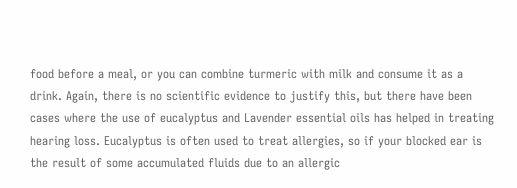food before a meal, or you can combine turmeric with milk and consume it as a drink. Again, there is no scientific evidence to justify this, but there have been cases where the use of eucalyptus and Lavender essential oils has helped in treating hearing loss. Eucalyptus is often used to treat allergies, so if your blocked ear is the result of some accumulated fluids due to an allergic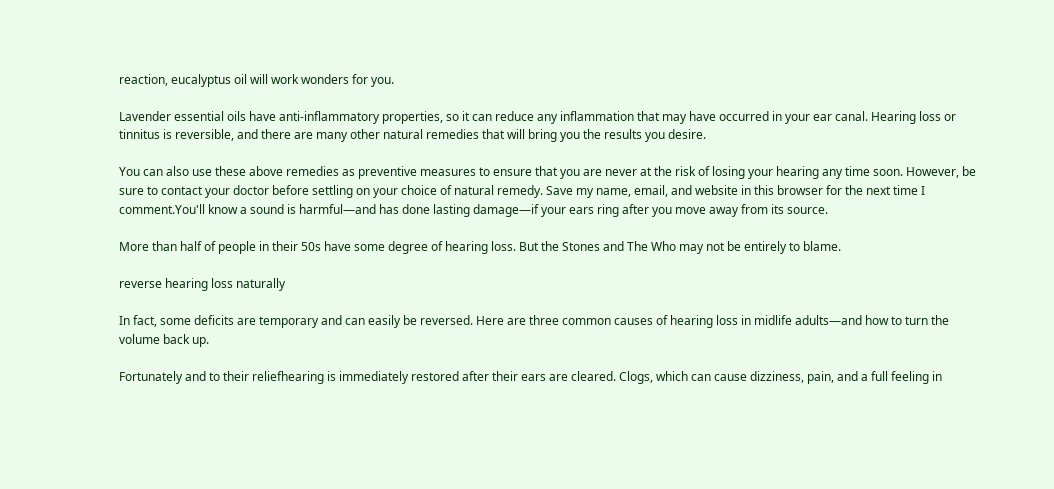reaction, eucalyptus oil will work wonders for you.

Lavender essential oils have anti-inflammatory properties, so it can reduce any inflammation that may have occurred in your ear canal. Hearing loss or tinnitus is reversible, and there are many other natural remedies that will bring you the results you desire.

You can also use these above remedies as preventive measures to ensure that you are never at the risk of losing your hearing any time soon. However, be sure to contact your doctor before settling on your choice of natural remedy. Save my name, email, and website in this browser for the next time I comment.You'll know a sound is harmful—and has done lasting damage—if your ears ring after you move away from its source.

More than half of people in their 50s have some degree of hearing loss. But the Stones and The Who may not be entirely to blame.

reverse hearing loss naturally

In fact, some deficits are temporary and can easily be reversed. Here are three common causes of hearing loss in midlife adults—and how to turn the volume back up.

Fortunately and to their reliefhearing is immediately restored after their ears are cleared. Clogs, which can cause dizziness, pain, and a full feeling in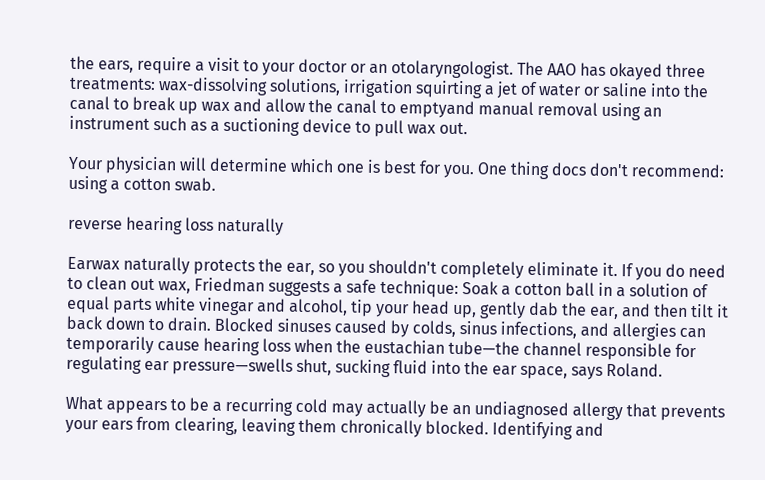the ears, require a visit to your doctor or an otolaryngologist. The AAO has okayed three treatments: wax-dissolving solutions, irrigation squirting a jet of water or saline into the canal to break up wax and allow the canal to emptyand manual removal using an instrument such as a suctioning device to pull wax out.

Your physician will determine which one is best for you. One thing docs don't recommend: using a cotton swab.

reverse hearing loss naturally

Earwax naturally protects the ear, so you shouldn't completely eliminate it. If you do need to clean out wax, Friedman suggests a safe technique: Soak a cotton ball in a solution of equal parts white vinegar and alcohol, tip your head up, gently dab the ear, and then tilt it back down to drain. Blocked sinuses caused by colds, sinus infections, and allergies can temporarily cause hearing loss when the eustachian tube—the channel responsible for regulating ear pressure—swells shut, sucking fluid into the ear space, says Roland.

What appears to be a recurring cold may actually be an undiagnosed allergy that prevents your ears from clearing, leaving them chronically blocked. Identifying and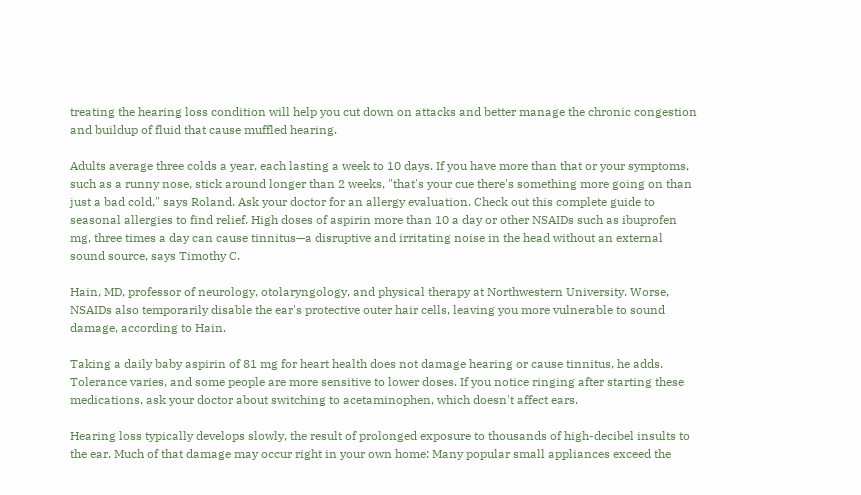treating the hearing loss condition will help you cut down on attacks and better manage the chronic congestion and buildup of fluid that cause muffled hearing.

Adults average three colds a year, each lasting a week to 10 days. If you have more than that or your symptoms, such as a runny nose, stick around longer than 2 weeks, "that's your cue there's something more going on than just a bad cold," says Roland. Ask your doctor for an allergy evaluation. Check out this complete guide to seasonal allergies to find relief. High doses of aspirin more than 10 a day or other NSAIDs such as ibuprofen mg, three times a day can cause tinnitus—a disruptive and irritating noise in the head without an external sound source, says Timothy C.

Hain, MD, professor of neurology, otolaryngology, and physical therapy at Northwestern University. Worse, NSAIDs also temporarily disable the ear's protective outer hair cells, leaving you more vulnerable to sound damage, according to Hain.

Taking a daily baby aspirin of 81 mg for heart health does not damage hearing or cause tinnitus, he adds. Tolerance varies, and some people are more sensitive to lower doses. If you notice ringing after starting these medications, ask your doctor about switching to acetaminophen, which doesn't affect ears.

Hearing loss typically develops slowly, the result of prolonged exposure to thousands of high-decibel insults to the ear. Much of that damage may occur right in your own home: Many popular small appliances exceed the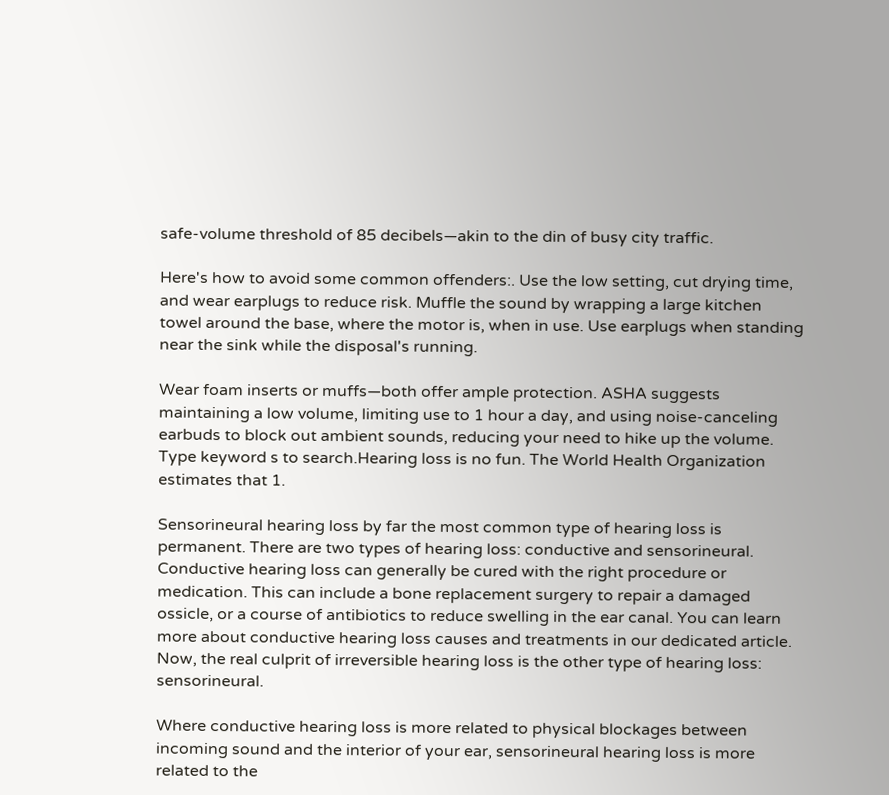safe-volume threshold of 85 decibels—akin to the din of busy city traffic.

Here's how to avoid some common offenders:. Use the low setting, cut drying time, and wear earplugs to reduce risk. Muffle the sound by wrapping a large kitchen towel around the base, where the motor is, when in use. Use earplugs when standing near the sink while the disposal's running.

Wear foam inserts or muffs—both offer ample protection. ASHA suggests maintaining a low volume, limiting use to 1 hour a day, and using noise-canceling earbuds to block out ambient sounds, reducing your need to hike up the volume. Type keyword s to search.Hearing loss is no fun. The World Health Organization estimates that 1.

Sensorineural hearing loss by far the most common type of hearing loss is permanent. There are two types of hearing loss: conductive and sensorineural. Conductive hearing loss can generally be cured with the right procedure or medication. This can include a bone replacement surgery to repair a damaged ossicle, or a course of antibiotics to reduce swelling in the ear canal. You can learn more about conductive hearing loss causes and treatments in our dedicated article. Now, the real culprit of irreversible hearing loss is the other type of hearing loss: sensorineural.

Where conductive hearing loss is more related to physical blockages between incoming sound and the interior of your ear, sensorineural hearing loss is more related to the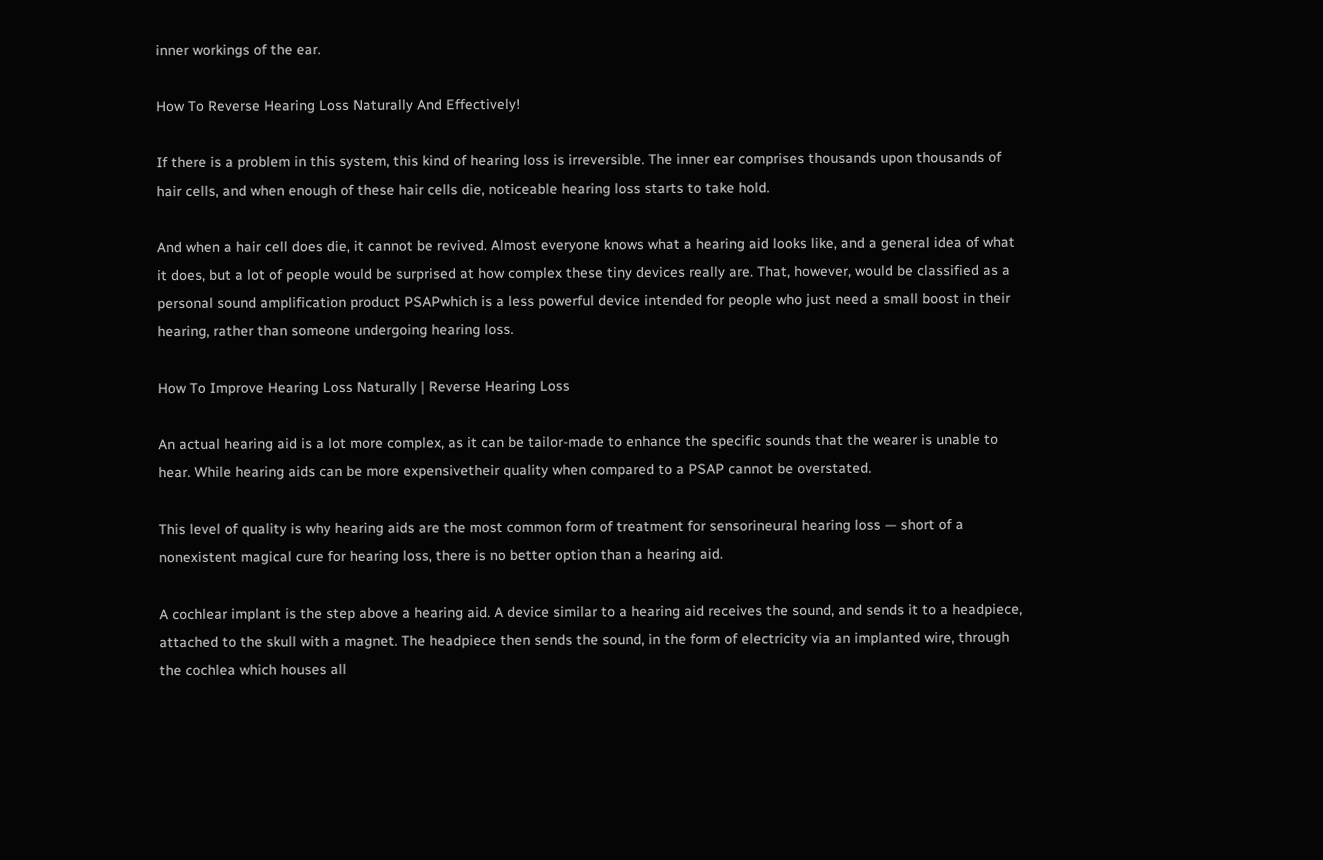inner workings of the ear.

How To Reverse Hearing Loss Naturally And Effectively!

If there is a problem in this system, this kind of hearing loss is irreversible. The inner ear comprises thousands upon thousands of hair cells, and when enough of these hair cells die, noticeable hearing loss starts to take hold.

And when a hair cell does die, it cannot be revived. Almost everyone knows what a hearing aid looks like, and a general idea of what it does, but a lot of people would be surprised at how complex these tiny devices really are. That, however, would be classified as a personal sound amplification product PSAPwhich is a less powerful device intended for people who just need a small boost in their hearing, rather than someone undergoing hearing loss.

How To Improve Hearing Loss Naturally | Reverse Hearing Loss

An actual hearing aid is a lot more complex, as it can be tailor-made to enhance the specific sounds that the wearer is unable to hear. While hearing aids can be more expensivetheir quality when compared to a PSAP cannot be overstated.

This level of quality is why hearing aids are the most common form of treatment for sensorineural hearing loss — short of a nonexistent magical cure for hearing loss, there is no better option than a hearing aid.

A cochlear implant is the step above a hearing aid. A device similar to a hearing aid receives the sound, and sends it to a headpiece, attached to the skull with a magnet. The headpiece then sends the sound, in the form of electricity via an implanted wire, through the cochlea which houses all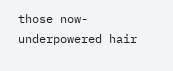those now-underpowered hair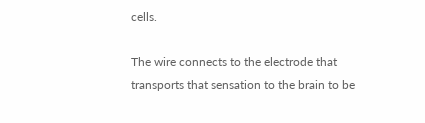cells.

The wire connects to the electrode that transports that sensation to the brain to be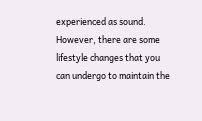experienced as sound. However, there are some lifestyle changes that you can undergo to maintain the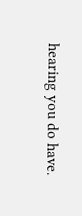hearing you do have.